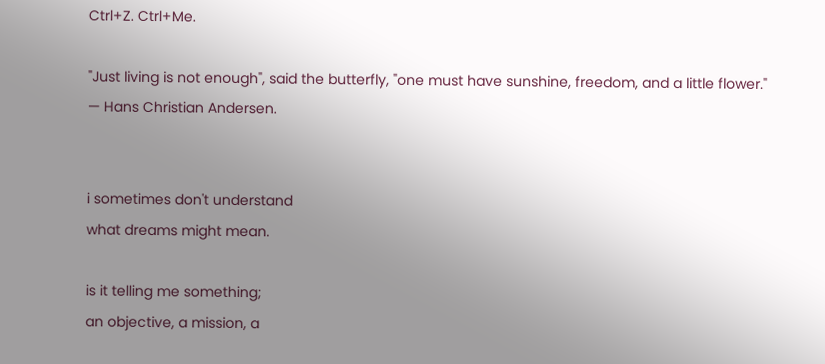Ctrl+Z. Ctrl+Me.

"Just living is not enough", said the butterfly, "one must have sunshine, freedom, and a little flower."
— Hans Christian Andersen.


i sometimes don't understand
what dreams might mean.

is it telling me something;
an objective, a mission, a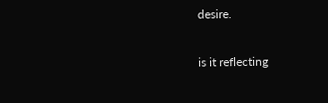desire.

is it reflecting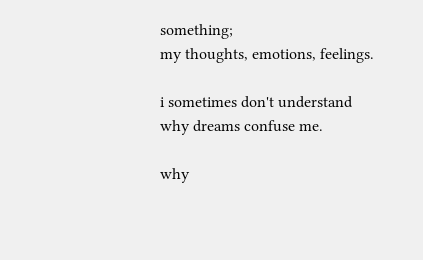something;
my thoughts, emotions, feelings.

i sometimes don't understand
why dreams confuse me.

why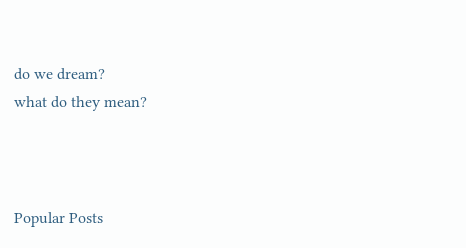do we dream?
what do they mean?



Popular Posts